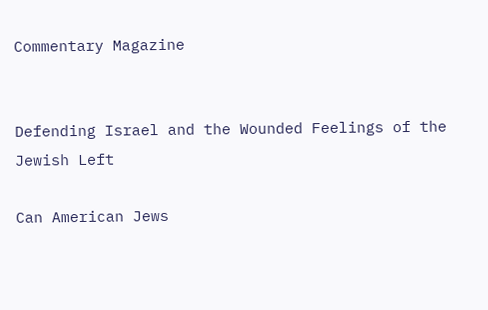Commentary Magazine


Defending Israel and the Wounded Feelings of the Jewish Left

Can American Jews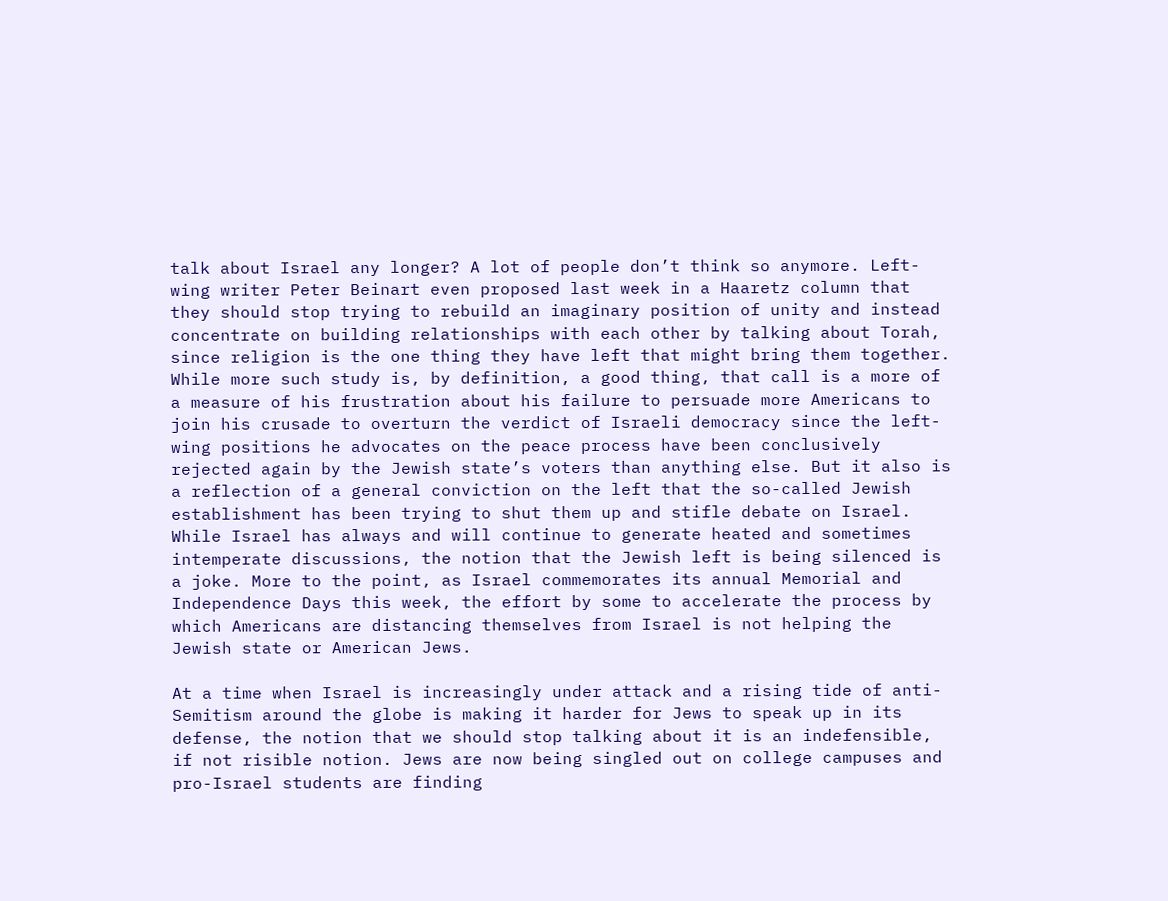talk about Israel any longer? A lot of people don’t think so anymore. Left-wing writer Peter Beinart even proposed last week in a Haaretz column that they should stop trying to rebuild an imaginary position of unity and instead concentrate on building relationships with each other by talking about Torah, since religion is the one thing they have left that might bring them together. While more such study is, by definition, a good thing, that call is a more of a measure of his frustration about his failure to persuade more Americans to join his crusade to overturn the verdict of Israeli democracy since the left-wing positions he advocates on the peace process have been conclusively rejected again by the Jewish state’s voters than anything else. But it also is a reflection of a general conviction on the left that the so-called Jewish establishment has been trying to shut them up and stifle debate on Israel. While Israel has always and will continue to generate heated and sometimes intemperate discussions, the notion that the Jewish left is being silenced is a joke. More to the point, as Israel commemorates its annual Memorial and Independence Days this week, the effort by some to accelerate the process by which Americans are distancing themselves from Israel is not helping the Jewish state or American Jews.

At a time when Israel is increasingly under attack and a rising tide of anti-Semitism around the globe is making it harder for Jews to speak up in its defense, the notion that we should stop talking about it is an indefensible, if not risible notion. Jews are now being singled out on college campuses and pro-Israel students are finding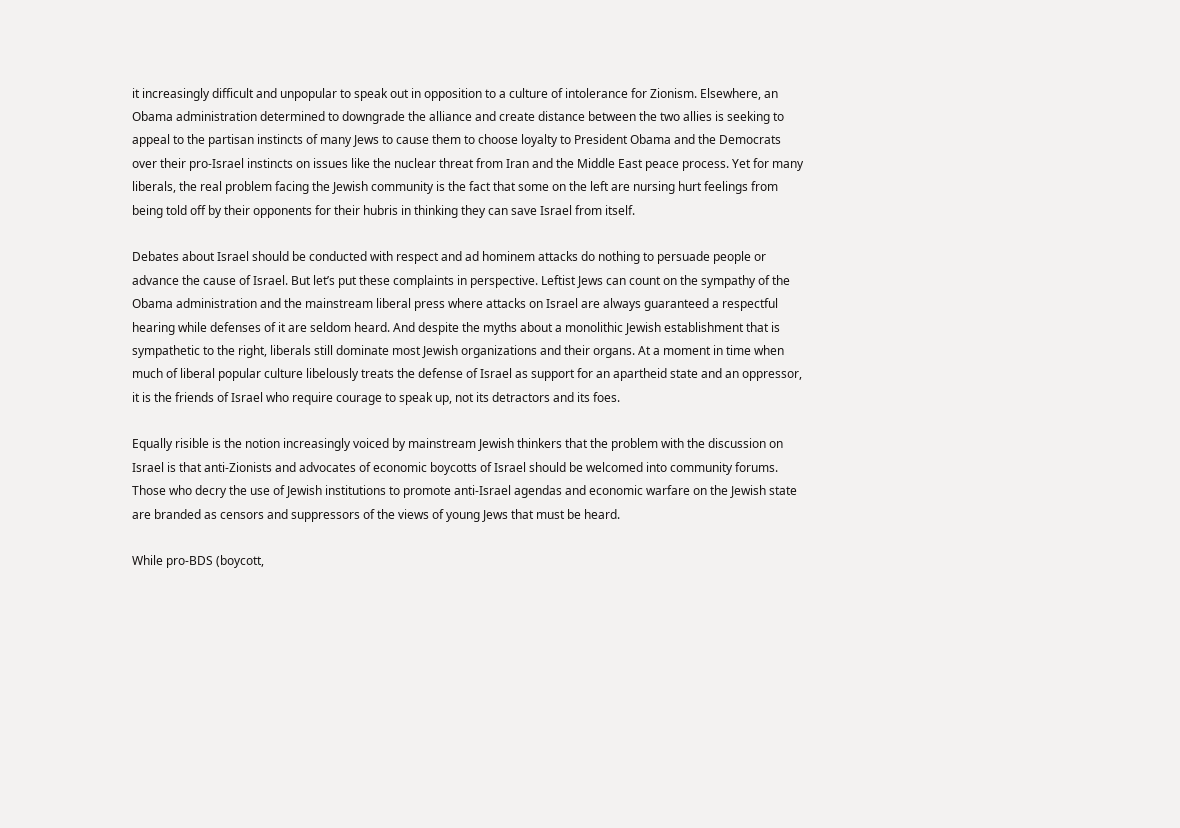it increasingly difficult and unpopular to speak out in opposition to a culture of intolerance for Zionism. Elsewhere, an Obama administration determined to downgrade the alliance and create distance between the two allies is seeking to appeal to the partisan instincts of many Jews to cause them to choose loyalty to President Obama and the Democrats over their pro-Israel instincts on issues like the nuclear threat from Iran and the Middle East peace process. Yet for many liberals, the real problem facing the Jewish community is the fact that some on the left are nursing hurt feelings from being told off by their opponents for their hubris in thinking they can save Israel from itself.

Debates about Israel should be conducted with respect and ad hominem attacks do nothing to persuade people or advance the cause of Israel. But let’s put these complaints in perspective. Leftist Jews can count on the sympathy of the Obama administration and the mainstream liberal press where attacks on Israel are always guaranteed a respectful hearing while defenses of it are seldom heard. And despite the myths about a monolithic Jewish establishment that is sympathetic to the right, liberals still dominate most Jewish organizations and their organs. At a moment in time when much of liberal popular culture libelously treats the defense of Israel as support for an apartheid state and an oppressor, it is the friends of Israel who require courage to speak up, not its detractors and its foes.

Equally risible is the notion increasingly voiced by mainstream Jewish thinkers that the problem with the discussion on Israel is that anti-Zionists and advocates of economic boycotts of Israel should be welcomed into community forums. Those who decry the use of Jewish institutions to promote anti-Israel agendas and economic warfare on the Jewish state are branded as censors and suppressors of the views of young Jews that must be heard.

While pro-BDS (boycott,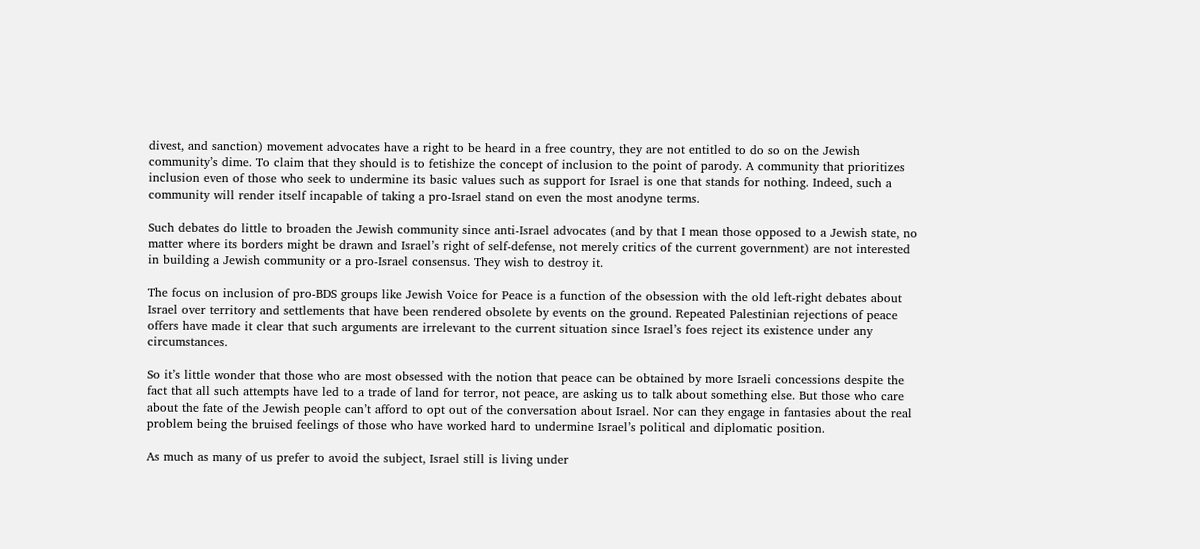divest, and sanction) movement advocates have a right to be heard in a free country, they are not entitled to do so on the Jewish community’s dime. To claim that they should is to fetishize the concept of inclusion to the point of parody. A community that prioritizes inclusion even of those who seek to undermine its basic values such as support for Israel is one that stands for nothing. Indeed, such a community will render itself incapable of taking a pro-Israel stand on even the most anodyne terms.

Such debates do little to broaden the Jewish community since anti-Israel advocates (and by that I mean those opposed to a Jewish state, no matter where its borders might be drawn and Israel’s right of self-defense, not merely critics of the current government) are not interested in building a Jewish community or a pro-Israel consensus. They wish to destroy it.

The focus on inclusion of pro-BDS groups like Jewish Voice for Peace is a function of the obsession with the old left-right debates about Israel over territory and settlements that have been rendered obsolete by events on the ground. Repeated Palestinian rejections of peace offers have made it clear that such arguments are irrelevant to the current situation since Israel’s foes reject its existence under any circumstances.

So it’s little wonder that those who are most obsessed with the notion that peace can be obtained by more Israeli concessions despite the fact that all such attempts have led to a trade of land for terror, not peace, are asking us to talk about something else. But those who care about the fate of the Jewish people can’t afford to opt out of the conversation about Israel. Nor can they engage in fantasies about the real problem being the bruised feelings of those who have worked hard to undermine Israel’s political and diplomatic position.

As much as many of us prefer to avoid the subject, Israel still is living under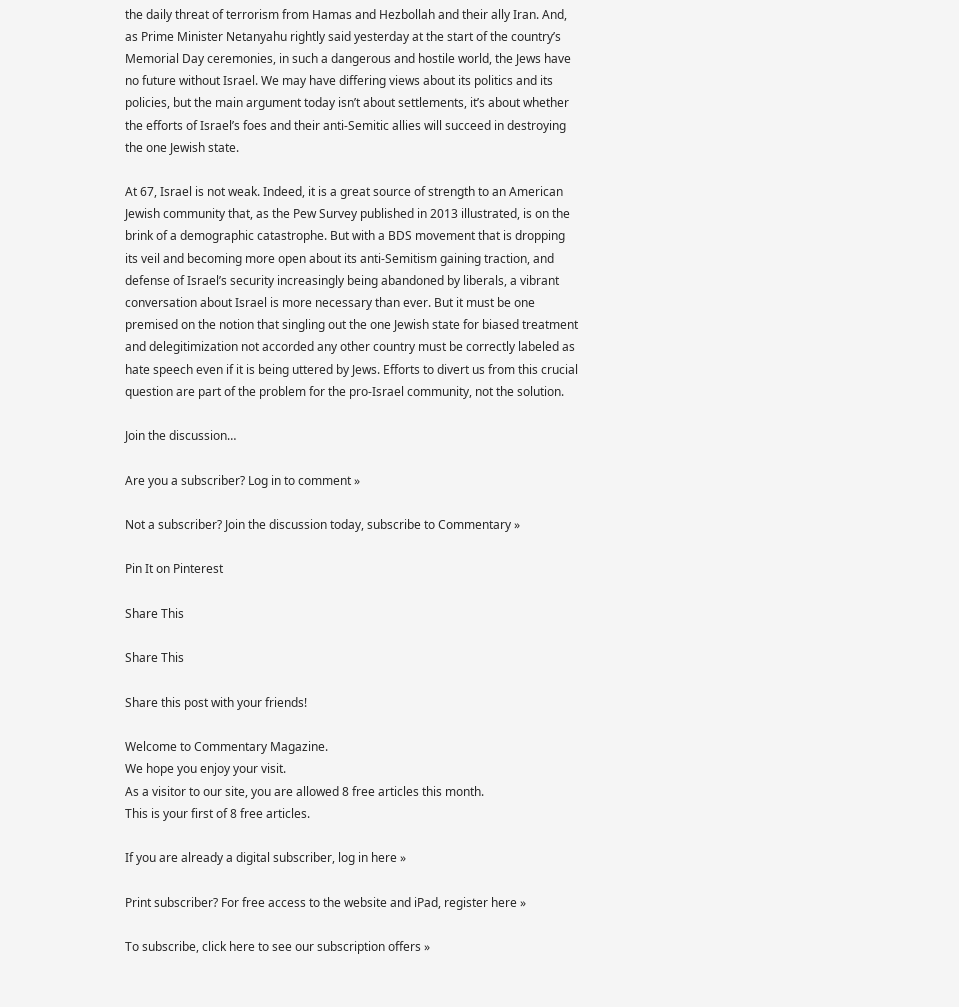the daily threat of terrorism from Hamas and Hezbollah and their ally Iran. And, as Prime Minister Netanyahu rightly said yesterday at the start of the country’s Memorial Day ceremonies, in such a dangerous and hostile world, the Jews have no future without Israel. We may have differing views about its politics and its policies, but the main argument today isn’t about settlements, it’s about whether the efforts of Israel’s foes and their anti-Semitic allies will succeed in destroying the one Jewish state.

At 67, Israel is not weak. Indeed, it is a great source of strength to an American Jewish community that, as the Pew Survey published in 2013 illustrated, is on the brink of a demographic catastrophe. But with a BDS movement that is dropping its veil and becoming more open about its anti-Semitism gaining traction, and defense of Israel’s security increasingly being abandoned by liberals, a vibrant conversation about Israel is more necessary than ever. But it must be one premised on the notion that singling out the one Jewish state for biased treatment and delegitimization not accorded any other country must be correctly labeled as hate speech even if it is being uttered by Jews. Efforts to divert us from this crucial question are part of the problem for the pro-Israel community, not the solution.

Join the discussion…

Are you a subscriber? Log in to comment »

Not a subscriber? Join the discussion today, subscribe to Commentary »

Pin It on Pinterest

Share This

Share This

Share this post with your friends!

Welcome to Commentary Magazine.
We hope you enjoy your visit.
As a visitor to our site, you are allowed 8 free articles this month.
This is your first of 8 free articles.

If you are already a digital subscriber, log in here »

Print subscriber? For free access to the website and iPad, register here »

To subscribe, click here to see our subscription offers »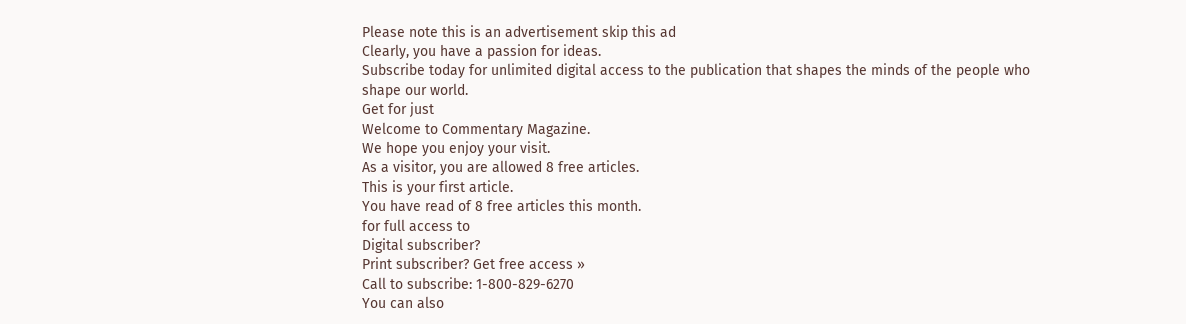Please note this is an advertisement skip this ad
Clearly, you have a passion for ideas.
Subscribe today for unlimited digital access to the publication that shapes the minds of the people who shape our world.
Get for just
Welcome to Commentary Magazine.
We hope you enjoy your visit.
As a visitor, you are allowed 8 free articles.
This is your first article.
You have read of 8 free articles this month.
for full access to
Digital subscriber?
Print subscriber? Get free access »
Call to subscribe: 1-800-829-6270
You can also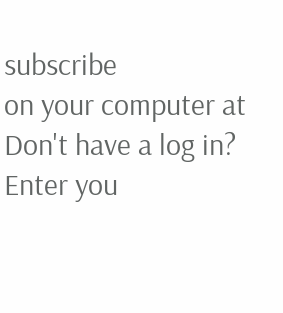subscribe
on your computer at
Don't have a log in?
Enter you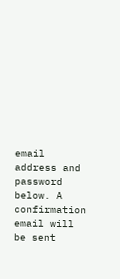email address and password below. A confirmation email will be sent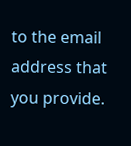to the email address that you provide.